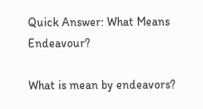Quick Answer: What Means Endeavour?

What is mean by endeavors?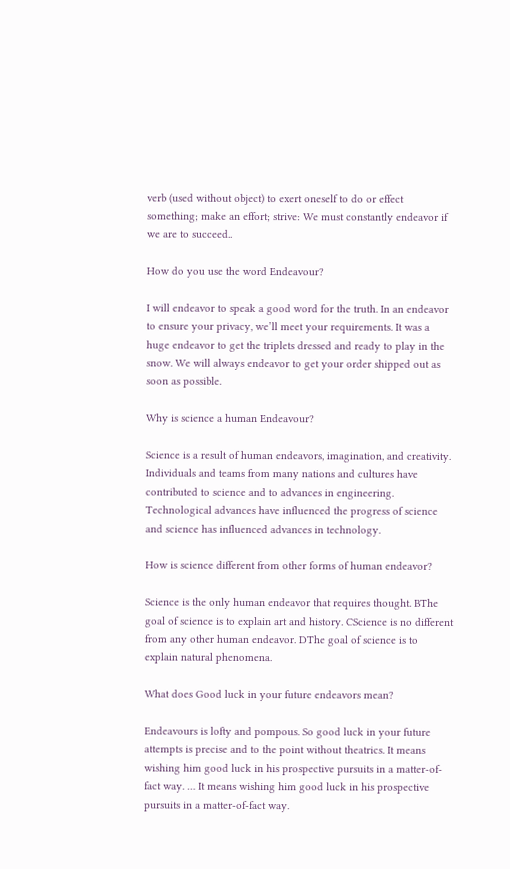verb (used without object) to exert oneself to do or effect something; make an effort; strive: We must constantly endeavor if we are to succeed..

How do you use the word Endeavour?

I will endeavor to speak a good word for the truth. In an endeavor to ensure your privacy, we’ll meet your requirements. It was a huge endeavor to get the triplets dressed and ready to play in the snow. We will always endeavor to get your order shipped out as soon as possible.

Why is science a human Endeavour?

Science is a result of human endeavors, imagination, and creativity. Individuals and teams from many nations and cultures have contributed to science and to advances in engineering. Technological advances have influenced the progress of science and science has influenced advances in technology.

How is science different from other forms of human endeavor?

Science is the only human endeavor that requires thought. BThe goal of science is to explain art and history. CScience is no different from any other human endeavor. DThe goal of science is to explain natural phenomena.

What does Good luck in your future endeavors mean?

Endeavours is lofty and pompous. So good luck in your future attempts is precise and to the point without theatrics. It means wishing him good luck in his prospective pursuits in a matter-of-fact way. … It means wishing him good luck in his prospective pursuits in a matter-of-fact way.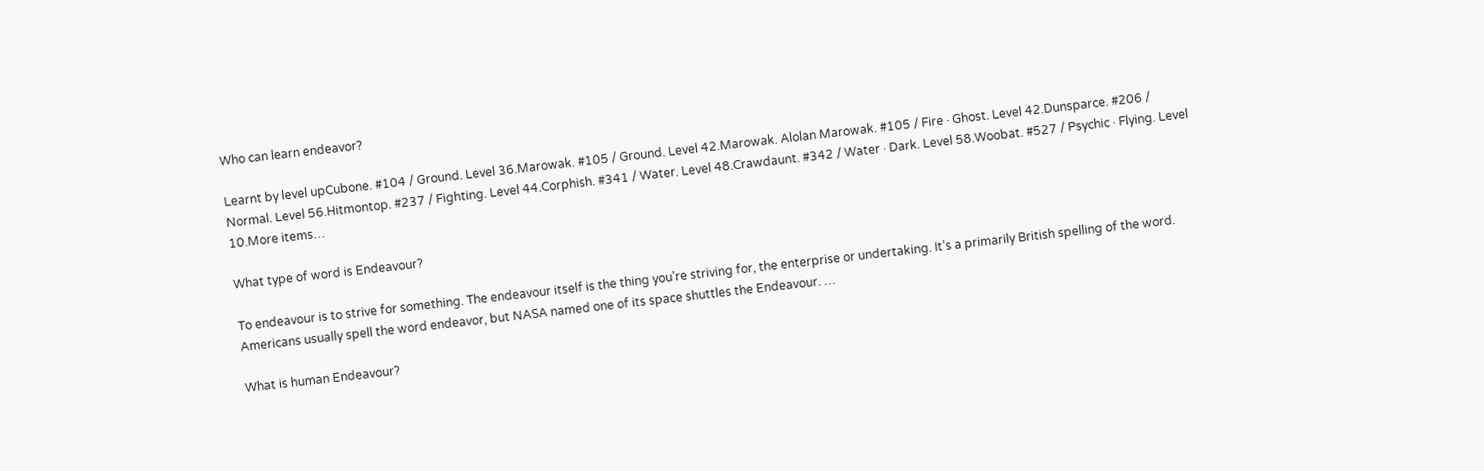Who can learn endeavor?

Learnt by level upCubone. #104 / Ground. Level 36.Marowak. #105 / Ground. Level 42.Marowak. Alolan Marowak. #105 / Fire · Ghost. Level 42.Dunsparce. #206 / Normal. Level 56.Hitmontop. #237 / Fighting. Level 44.Corphish. #341 / Water. Level 48.Crawdaunt. #342 / Water · Dark. Level 58.Woobat. #527 / Psychic · Flying. Level 10.More items…

What type of word is Endeavour?

To endeavour is to strive for something. The endeavour itself is the thing you’re striving for, the enterprise or undertaking. It’s a primarily British spelling of the word. Americans usually spell the word endeavor, but NASA named one of its space shuttles the Endeavour. …

What is human Endeavour?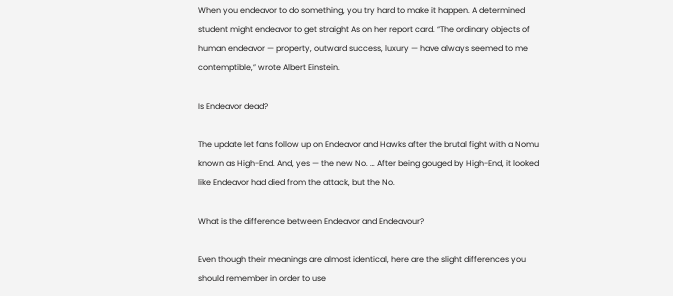When you endeavor to do something, you try hard to make it happen. A determined student might endeavor to get straight As on her report card. “The ordinary objects of human endeavor — property, outward success, luxury — have always seemed to me contemptible,” wrote Albert Einstein.

Is Endeavor dead?

The update let fans follow up on Endeavor and Hawks after the brutal fight with a Nomu known as High-End. And, yes — the new No. … After being gouged by High-End, it looked like Endeavor had died from the attack, but the No.

What is the difference between Endeavor and Endeavour?

Even though their meanings are almost identical, here are the slight differences you should remember in order to use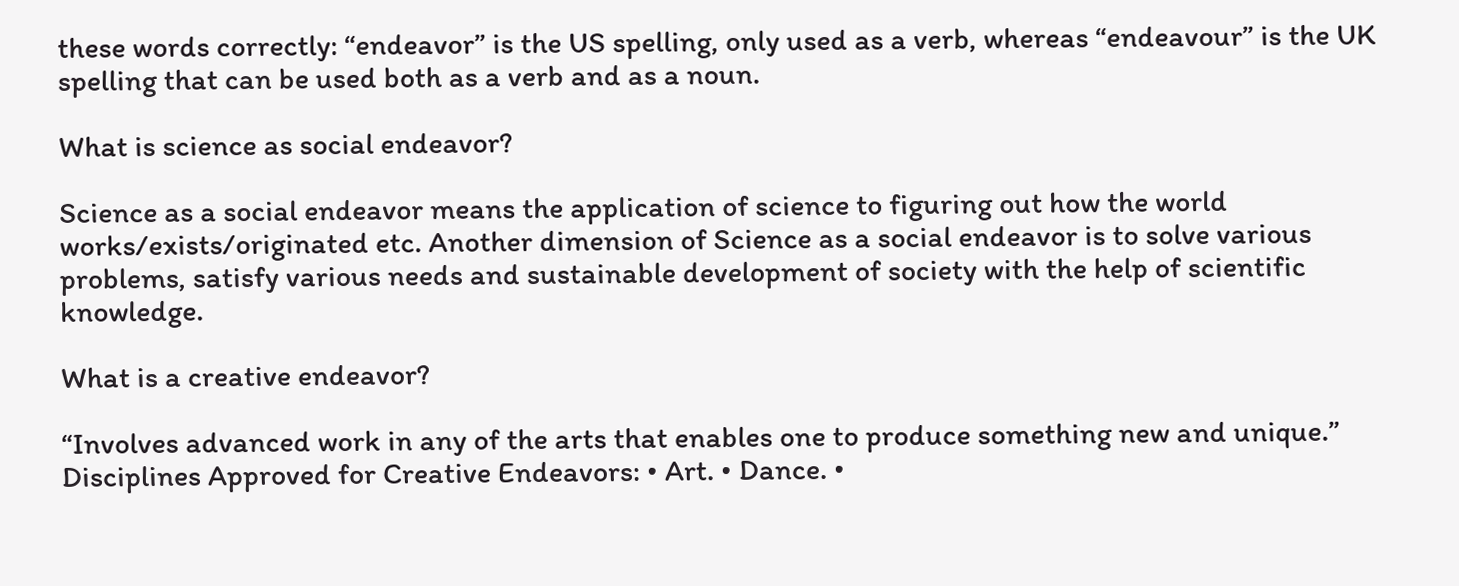these words correctly: “endeavor” is the US spelling, only used as a verb, whereas “endeavour” is the UK spelling that can be used both as a verb and as a noun.

What is science as social endeavor?

Science as a social endeavor means the application of science to figuring out how the world works/exists/originated etc. Another dimension of Science as a social endeavor is to solve various problems, satisfy various needs and sustainable development of society with the help of scientific knowledge.

What is a creative endeavor?

“Involves advanced work in any of the arts that enables one to produce something new and unique.” Disciplines Approved for Creative Endeavors: • Art. • Dance. •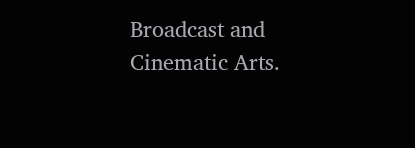Broadcast and Cinematic Arts.